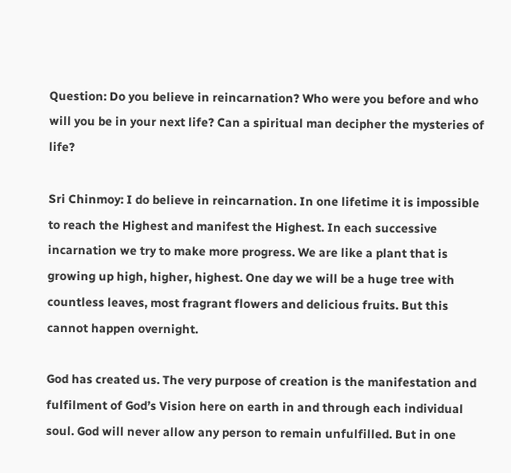Question: Do you believe in reincarnation? Who were you before and who will you be in your next life? Can a spiritual man decipher the mysteries of life?

Sri Chinmoy: I do believe in reincarnation. In one lifetime it is impossible to reach the Highest and manifest the Highest. In each successive incarnation we try to make more progress. We are like a plant that is growing up high, higher, highest. One day we will be a huge tree with countless leaves, most fragrant flowers and delicious fruits. But this cannot happen overnight.

God has created us. The very purpose of creation is the manifestation and fulfilment of God’s Vision here on earth in and through each individual soul. God will never allow any person to remain unfulfilled. But in one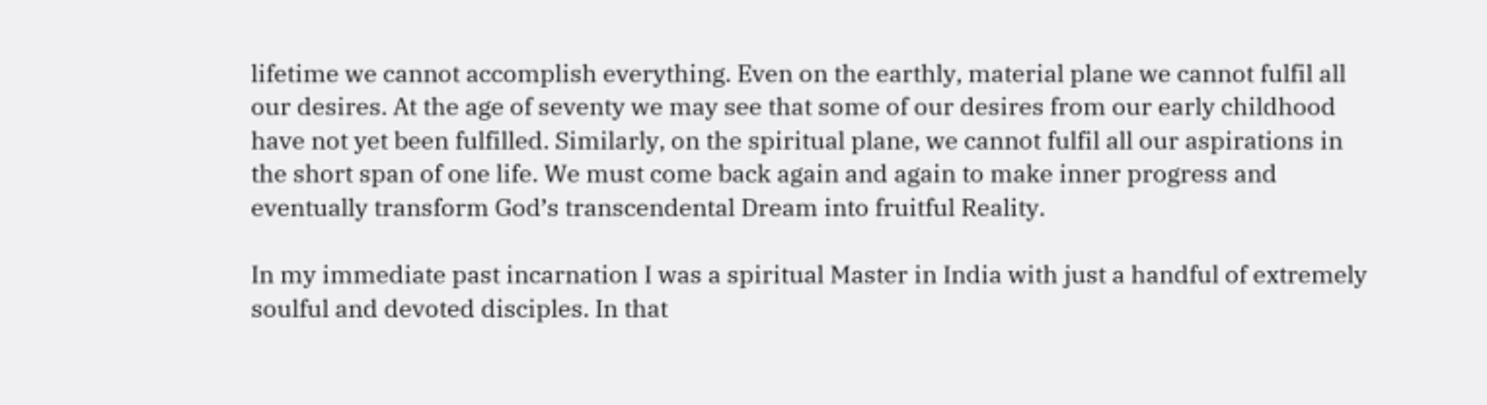lifetime we cannot accomplish everything. Even on the earthly, material plane we cannot fulfil all our desires. At the age of seventy we may see that some of our desires from our early childhood have not yet been fulfilled. Similarly, on the spiritual plane, we cannot fulfil all our aspirations in the short span of one life. We must come back again and again to make inner progress and eventually transform God’s transcendental Dream into fruitful Reality.

In my immediate past incarnation I was a spiritual Master in India with just a handful of extremely soulful and devoted disciples. In that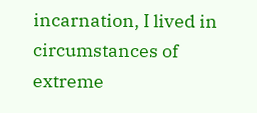incarnation, I lived in circumstances of extreme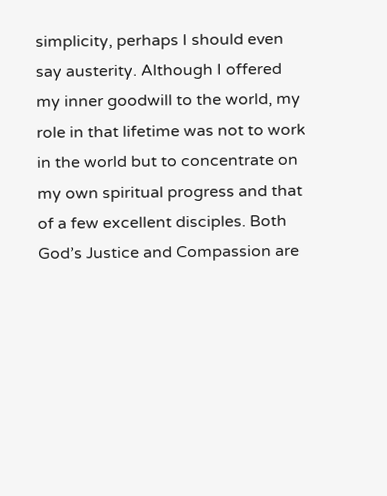simplicity, perhaps I should even say austerity. Although I offered my inner goodwill to the world, my role in that lifetime was not to work in the world but to concentrate on my own spiritual progress and that of a few excellent disciples. Both God’s Justice and Compassion are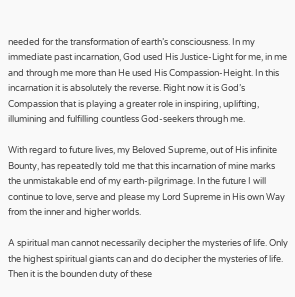needed for the transformation of earth’s consciousness. In my immediate past incarnation, God used His Justice-Light for me, in me and through me more than He used His Compassion-Height. In this incarnation it is absolutely the reverse. Right now it is God’s Compassion that is playing a greater role in inspiring, uplifting, illumining and fulfilling countless God-seekers through me.

With regard to future lives, my Beloved Supreme, out of His infinite Bounty, has repeatedly told me that this incarnation of mine marks the unmistakable end of my earth-pilgrimage. In the future I will continue to love, serve and please my Lord Supreme in His own Way from the inner and higher worlds.

A spiritual man cannot necessarily decipher the mysteries of life. Only the highest spiritual giants can and do decipher the mysteries of life. Then it is the bounden duty of these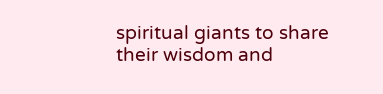spiritual giants to share their wisdom and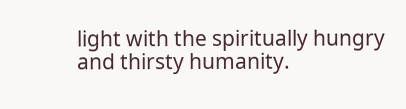light with the spiritually hungry and thirsty humanity.